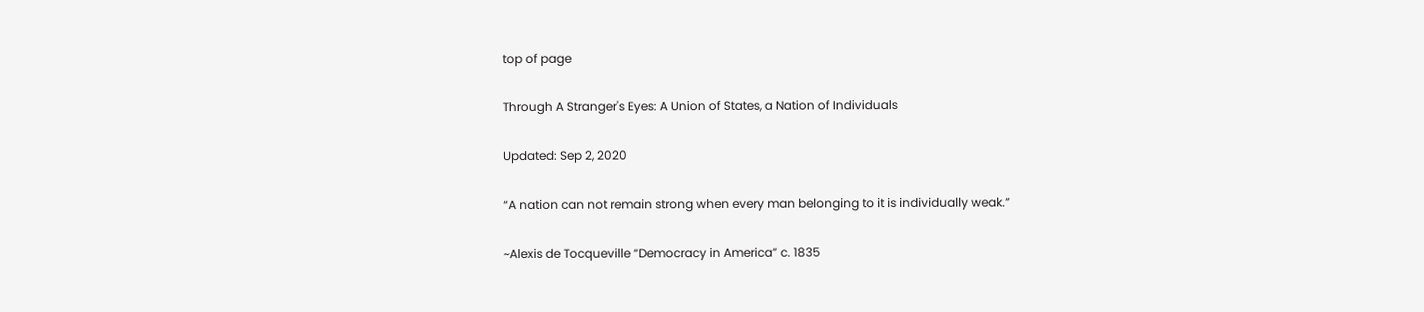top of page

Through A Stranger's Eyes: A Union of States, a Nation of Individuals

Updated: Sep 2, 2020

“A nation can not remain strong when every man belonging to it is individually weak.”

~Alexis de Tocqueville “Democracy in America” c. 1835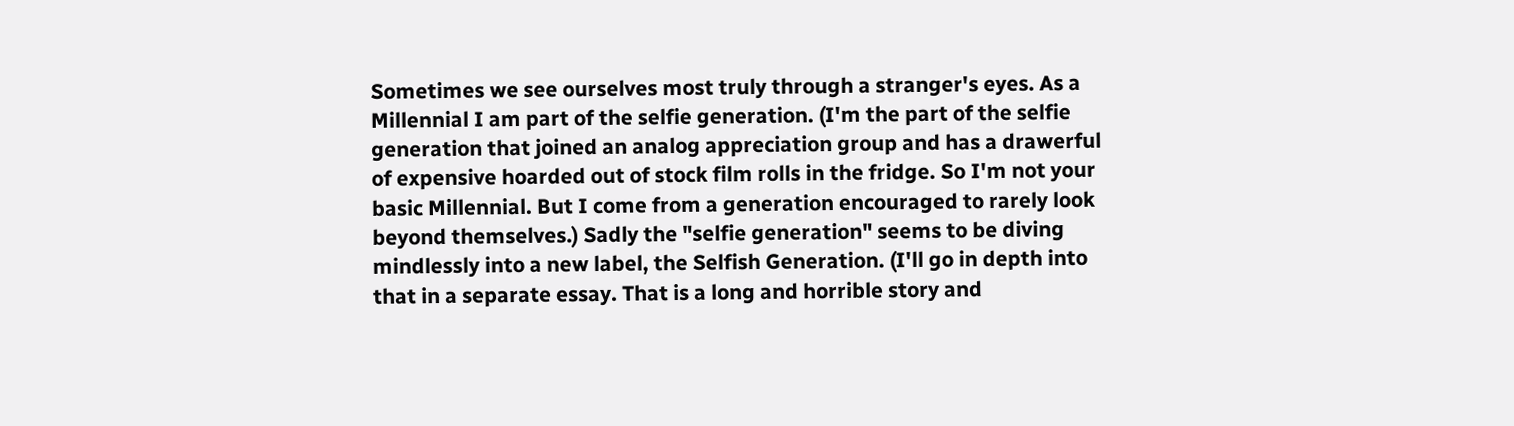Sometimes we see ourselves most truly through a stranger's eyes. As a Millennial I am part of the selfie generation. (I'm the part of the selfie generation that joined an analog appreciation group and has a drawerful of expensive hoarded out of stock film rolls in the fridge. So I'm not your basic Millennial. But I come from a generation encouraged to rarely look beyond themselves.) Sadly the "selfie generation" seems to be diving mindlessly into a new label, the Selfish Generation. (I'll go in depth into that in a separate essay. That is a long and horrible story and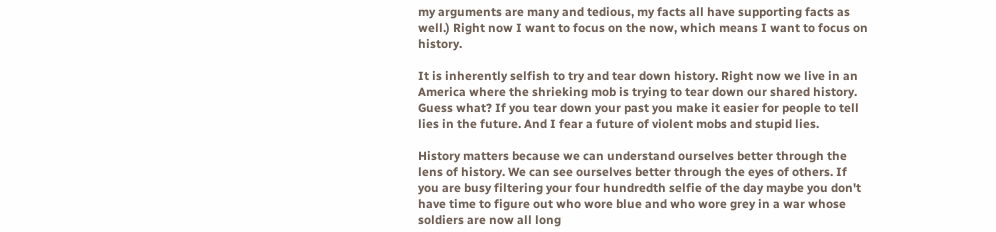my arguments are many and tedious, my facts all have supporting facts as well.) Right now I want to focus on the now, which means I want to focus on history.

It is inherently selfish to try and tear down history. Right now we live in an America where the shrieking mob is trying to tear down our shared history. Guess what? If you tear down your past you make it easier for people to tell lies in the future. And I fear a future of violent mobs and stupid lies.

History matters because we can understand ourselves better through the lens of history. We can see ourselves better through the eyes of others. If you are busy filtering your four hundredth selfie of the day maybe you don't have time to figure out who wore blue and who wore grey in a war whose soldiers are now all long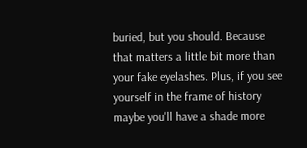buried, but you should. Because that matters a little bit more than your fake eyelashes. Plus, if you see yourself in the frame of history maybe you'll have a shade more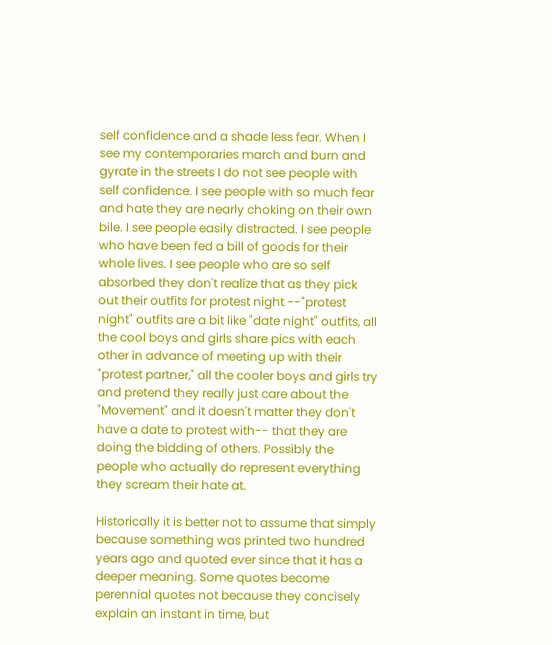self confidence and a shade less fear. When I see my contemporaries march and burn and gyrate in the streets I do not see people with self confidence. I see people with so much fear and hate they are nearly choking on their own bile. I see people easily distracted. I see people who have been fed a bill of goods for their whole lives. I see people who are so self absorbed they don't realize that as they pick out their outfits for protest night --"protest night" outfits are a bit like "date night" outfits, all the cool boys and girls share pics with each other in advance of meeting up with their "protest partner," all the cooler boys and girls try and pretend they really just care about the "Movement" and it doesn't matter they don't have a date to protest with-- that they are doing the bidding of others. Possibly the people who actually do represent everything they scream their hate at.

Historically it is better not to assume that simply because something was printed two hundred years ago and quoted ever since that it has a deeper meaning. Some quotes become perennial quotes not because they concisely explain an instant in time, but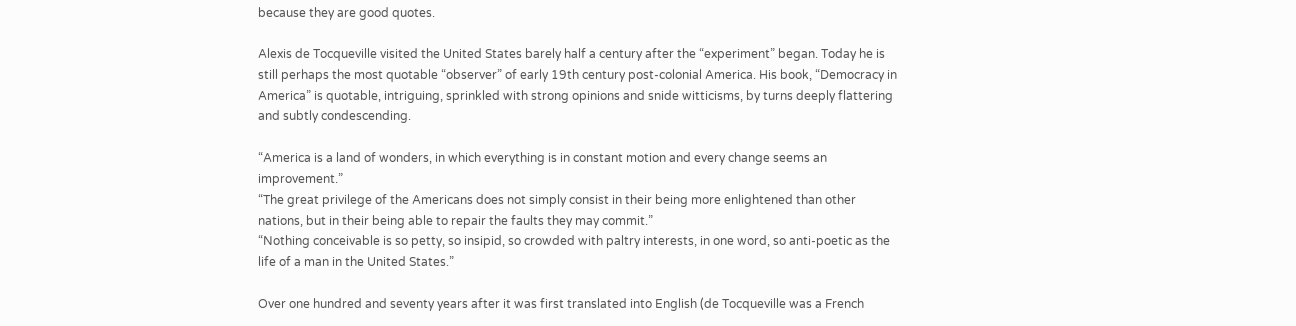because they are good quotes.

Alexis de Tocqueville visited the United States barely half a century after the “experiment” began. Today he is still perhaps the most quotable “observer” of early 19th century post-colonial America. His book, “Democracy in America” is quotable, intriguing, sprinkled with strong opinions and snide witticisms, by turns deeply flattering and subtly condescending.

“America is a land of wonders, in which everything is in constant motion and every change seems an improvement.”
“The great privilege of the Americans does not simply consist in their being more enlightened than other nations, but in their being able to repair the faults they may commit.”
“Nothing conceivable is so petty, so insipid, so crowded with paltry interests, in one word, so anti-poetic as the life of a man in the United States.”

Over one hundred and seventy years after it was first translated into English (de Tocqueville was a French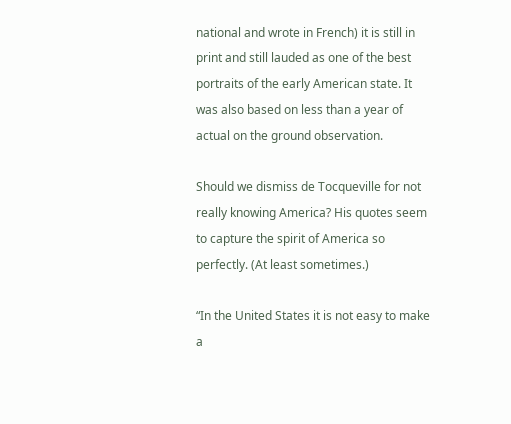national and wrote in French) it is still in print and still lauded as one of the best portraits of the early American state. It was also based on less than a year of actual on the ground observation.

Should we dismiss de Tocqueville for not really knowing America? His quotes seem to capture the spirit of America so perfectly. (At least sometimes.)

“In the United States it is not easy to make a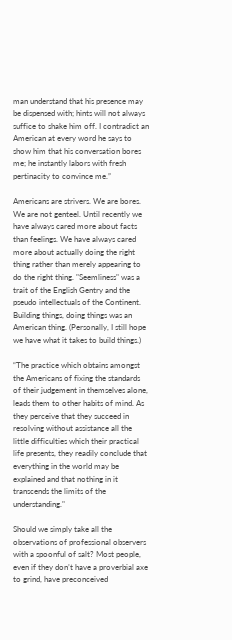man understand that his presence may be dispensed with; hints will not always suffice to shake him off. I contradict an American at every word he says to show him that his conversation bores me; he instantly labors with fresh pertinacity to convince me.”

Americans are strivers. We are bores. We are not genteel. Until recently we have always cared more about facts than feelings. We have always cared more about actually doing the right thing rather than merely appearing to do the right thing. "Seemliness" was a trait of the English Gentry and the pseudo intellectuals of the Continent. Building things, doing things was an American thing. (Personally, I still hope we have what it takes to build things.)

“The practice which obtains amongst the Americans of fixing the standards of their judgement in themselves alone, leads them to other habits of mind. As they perceive that they succeed in resolving without assistance all the little difficulties which their practical life presents, they readily conclude that everything in the world may be explained and that nothing in it transcends the limits of the understanding."

Should we simply take all the observations of professional observers with a spoonful of salt? Most people, even if they don’t have a proverbial axe to grind, have preconceived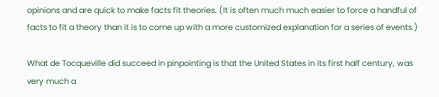opinions and are quick to make facts fit theories. (It is often much much easier to force a handful of facts to fit a theory than it is to come up with a more customized explanation for a series of events.)

What de Tocqueville did succeed in pinpointing is that the United States in its first half century, was very much a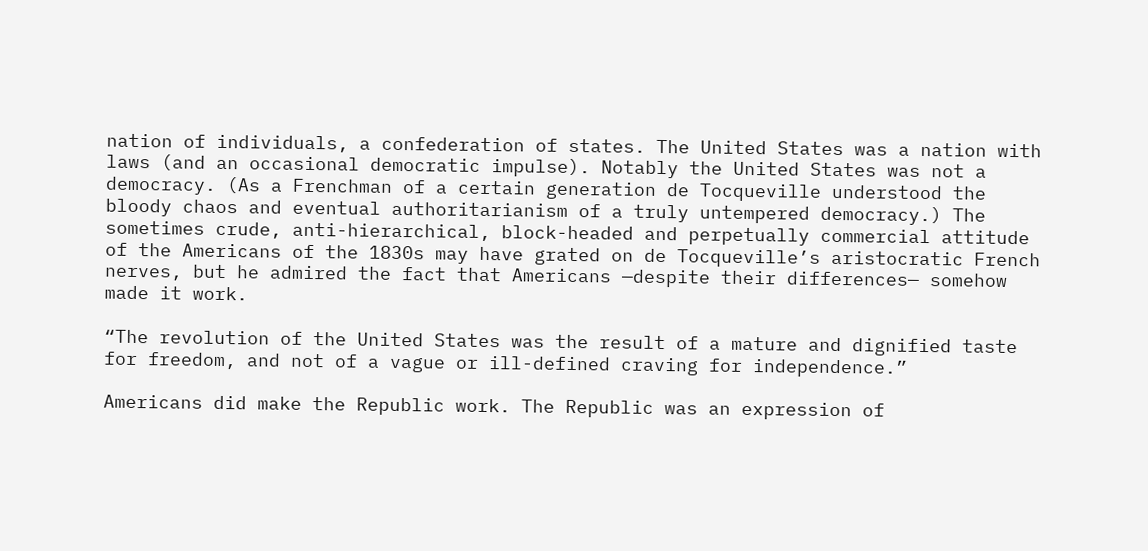nation of individuals, a confederation of states. The United States was a nation with laws (and an occasional democratic impulse). Notably the United States was not a democracy. (As a Frenchman of a certain generation de Tocqueville understood the bloody chaos and eventual authoritarianism of a truly untempered democracy.) The sometimes crude, anti-hierarchical, block-headed and perpetually commercial attitude of the Americans of the 1830s may have grated on de Tocqueville’s aristocratic French nerves, but he admired the fact that Americans —despite their differences— somehow made it work.

“The revolution of the United States was the result of a mature and dignified taste for freedom, and not of a vague or ill-defined craving for independence.”

Americans did make the Republic work. The Republic was an expression of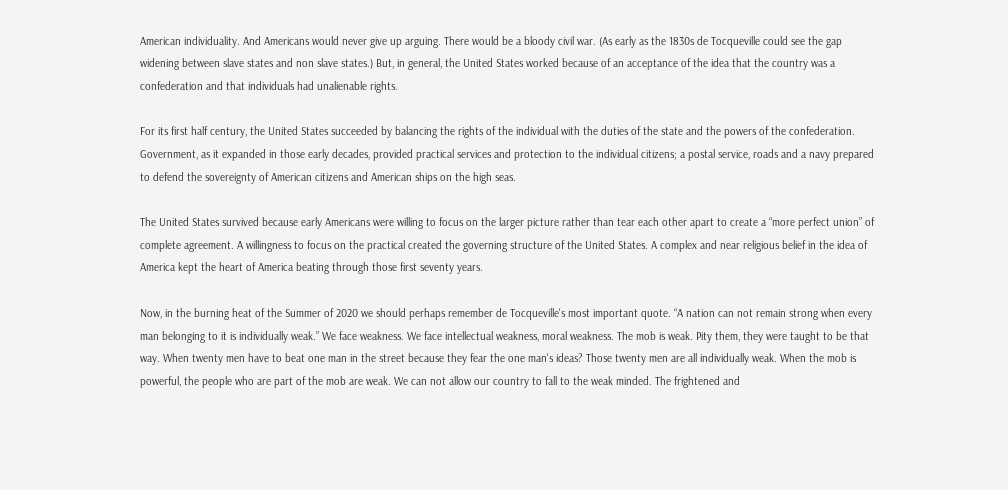American individuality. And Americans would never give up arguing. There would be a bloody civil war. (As early as the 1830s de Tocqueville could see the gap widening between slave states and non slave states.) But, in general, the United States worked because of an acceptance of the idea that the country was a confederation and that individuals had unalienable rights.

For its first half century, the United States succeeded by balancing the rights of the individual with the duties of the state and the powers of the confederation. Government, as it expanded in those early decades, provided practical services and protection to the individual citizens; a postal service, roads and a navy prepared to defend the sovereignty of American citizens and American ships on the high seas.

The United States survived because early Americans were willing to focus on the larger picture rather than tear each other apart to create a “more perfect union” of complete agreement. A willingness to focus on the practical created the governing structure of the United States. A complex and near religious belief in the idea of America kept the heart of America beating through those first seventy years.

Now, in the burning heat of the Summer of 2020 we should perhaps remember de Tocqueville's most important quote. “A nation can not remain strong when every man belonging to it is individually weak.” We face weakness. We face intellectual weakness, moral weakness. The mob is weak. Pity them, they were taught to be that way. When twenty men have to beat one man in the street because they fear the one man's ideas? Those twenty men are all individually weak. When the mob is powerful, the people who are part of the mob are weak. We can not allow our country to fall to the weak minded. The frightened and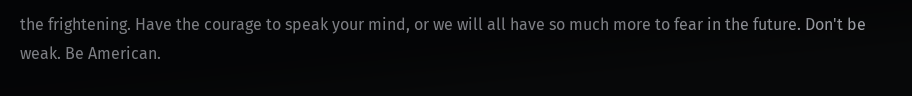the frightening. Have the courage to speak your mind, or we will all have so much more to fear in the future. Don't be weak. Be American.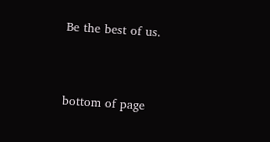Be the best of us.


bottom of page